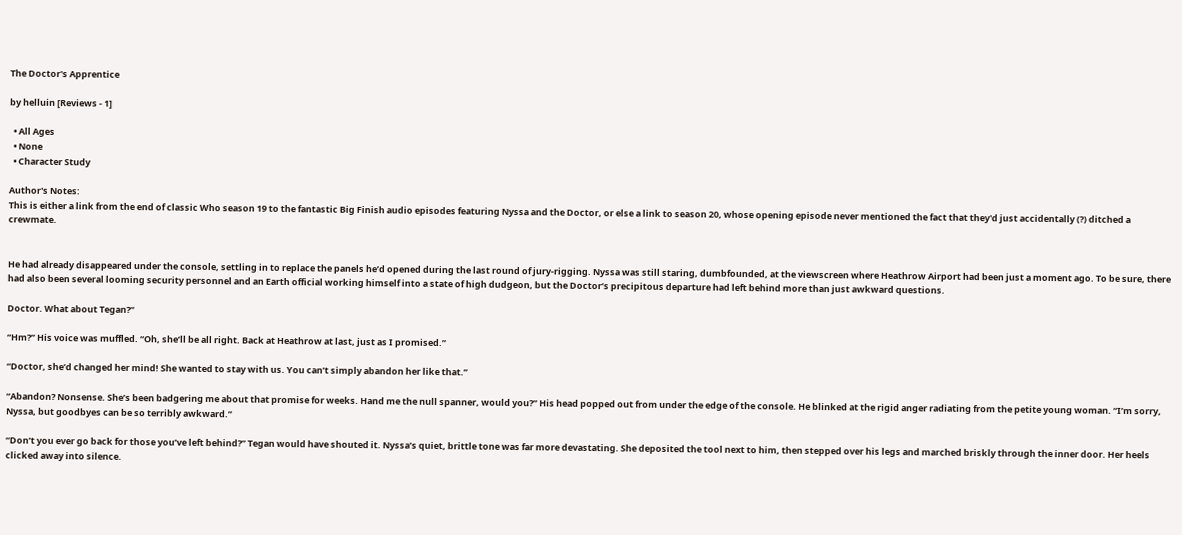The Doctor's Apprentice

by helluin [Reviews - 1]

  • All Ages
  • None
  • Character Study

Author's Notes:
This is either a link from the end of classic Who season 19 to the fantastic Big Finish audio episodes featuring Nyssa and the Doctor, or else a link to season 20, whose opening episode never mentioned the fact that they'd just accidentally (?) ditched a crewmate.


He had already disappeared under the console, settling in to replace the panels he’d opened during the last round of jury-rigging. Nyssa was still staring, dumbfounded, at the viewscreen where Heathrow Airport had been just a moment ago. To be sure, there had also been several looming security personnel and an Earth official working himself into a state of high dudgeon, but the Doctor’s precipitous departure had left behind more than just awkward questions.

Doctor. What about Tegan?”

“Hm?” His voice was muffled. “Oh, she’ll be all right. Back at Heathrow at last, just as I promised.”

“Doctor, she’d changed her mind! She wanted to stay with us. You can’t simply abandon her like that.”

“Abandon? Nonsense. She’s been badgering me about that promise for weeks. Hand me the null spanner, would you?” His head popped out from under the edge of the console. He blinked at the rigid anger radiating from the petite young woman. “I’m sorry, Nyssa, but goodbyes can be so terribly awkward.”

“Don’t you ever go back for those you’ve left behind?” Tegan would have shouted it. Nyssa’s quiet, brittle tone was far more devastating. She deposited the tool next to him, then stepped over his legs and marched briskly through the inner door. Her heels clicked away into silence.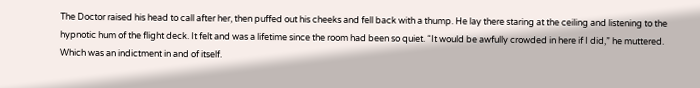The Doctor raised his head to call after her, then puffed out his cheeks and fell back with a thump. He lay there staring at the ceiling and listening to the hypnotic hum of the flight deck. It felt and was a lifetime since the room had been so quiet. “It would be awfully crowded in here if I did,” he muttered. Which was an indictment in and of itself.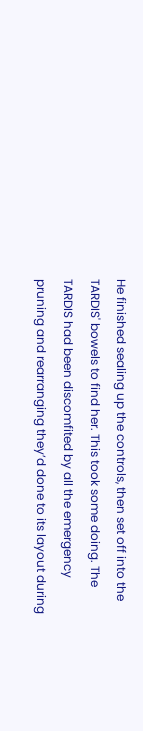He finished sealing up the controls, then set off into the TARDIS' bowels to find her. This took some doing. The TARDIS had been discomfited by all the emergency pruning and rearranging they’d done to its layout during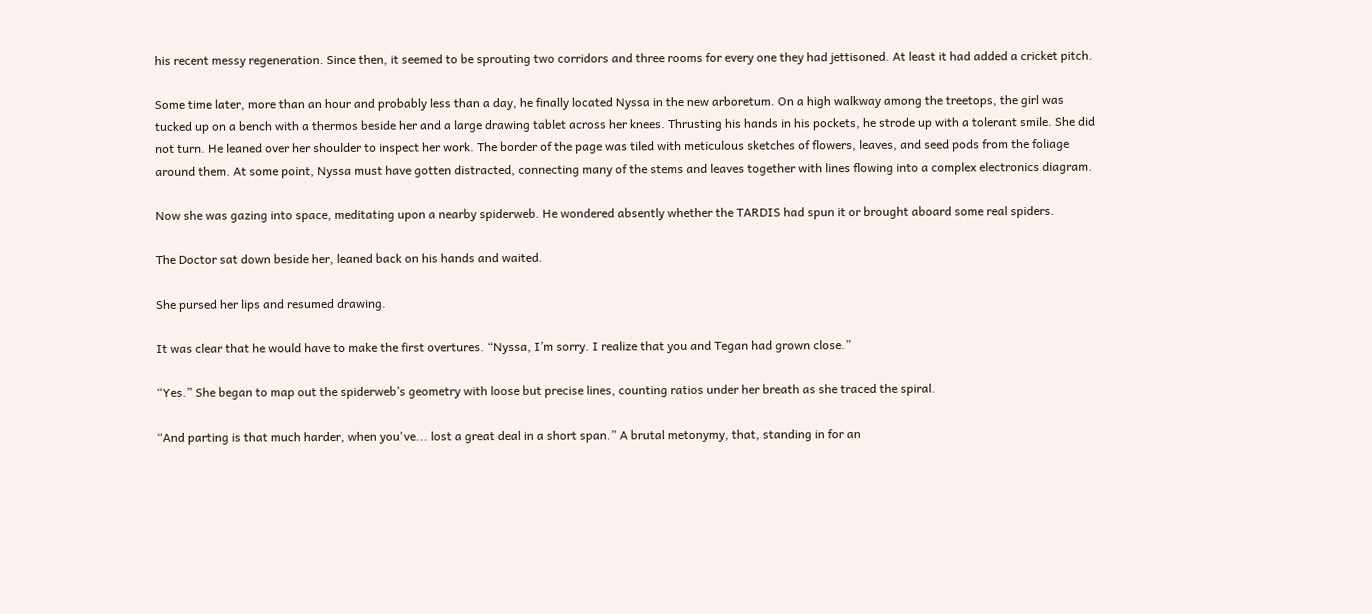his recent messy regeneration. Since then, it seemed to be sprouting two corridors and three rooms for every one they had jettisoned. At least it had added a cricket pitch.

Some time later, more than an hour and probably less than a day, he finally located Nyssa in the new arboretum. On a high walkway among the treetops, the girl was tucked up on a bench with a thermos beside her and a large drawing tablet across her knees. Thrusting his hands in his pockets, he strode up with a tolerant smile. She did not turn. He leaned over her shoulder to inspect her work. The border of the page was tiled with meticulous sketches of flowers, leaves, and seed pods from the foliage around them. At some point, Nyssa must have gotten distracted, connecting many of the stems and leaves together with lines flowing into a complex electronics diagram.

Now she was gazing into space, meditating upon a nearby spiderweb. He wondered absently whether the TARDIS had spun it or brought aboard some real spiders.

The Doctor sat down beside her, leaned back on his hands and waited.

She pursed her lips and resumed drawing.

It was clear that he would have to make the first overtures. “Nyssa, I’m sorry. I realize that you and Tegan had grown close.”

“Yes.” She began to map out the spiderweb’s geometry with loose but precise lines, counting ratios under her breath as she traced the spiral.

“And parting is that much harder, when you've... lost a great deal in a short span.” A brutal metonymy, that, standing in for an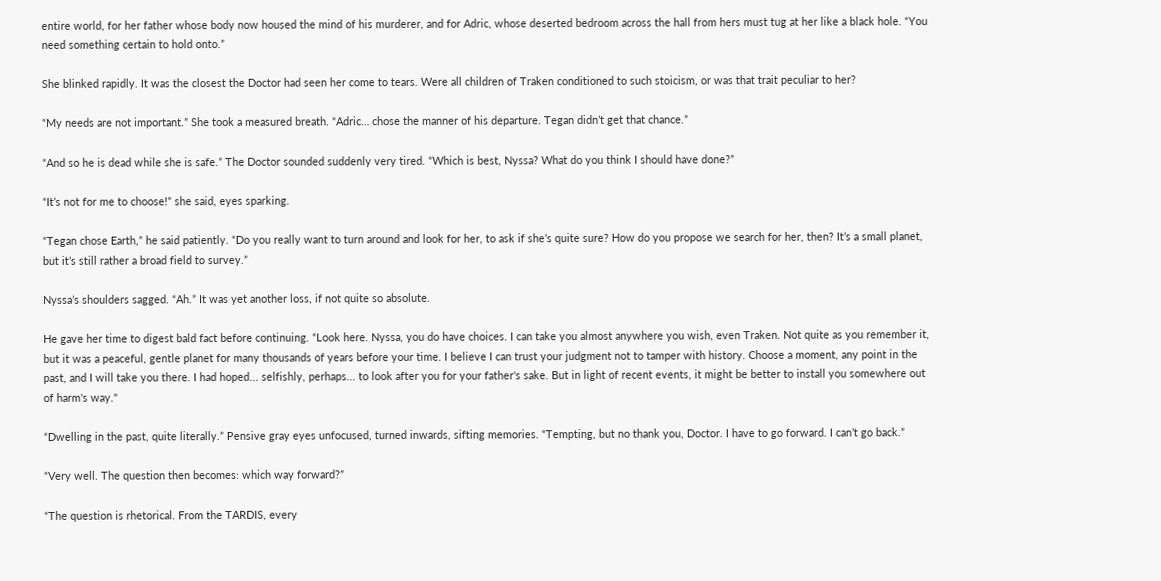entire world, for her father whose body now housed the mind of his murderer, and for Adric, whose deserted bedroom across the hall from hers must tug at her like a black hole. “You need something certain to hold onto.”

She blinked rapidly. It was the closest the Doctor had seen her come to tears. Were all children of Traken conditioned to such stoicism, or was that trait peculiar to her?

“My needs are not important.” She took a measured breath. “Adric… chose the manner of his departure. Tegan didn’t get that chance.”

“And so he is dead while she is safe.” The Doctor sounded suddenly very tired. “Which is best, Nyssa? What do you think I should have done?”

“It’s not for me to choose!” she said, eyes sparking.

“Tegan chose Earth,” he said patiently. “Do you really want to turn around and look for her, to ask if she’s quite sure? How do you propose we search for her, then? It’s a small planet, but it’s still rather a broad field to survey.”

Nyssa’s shoulders sagged. “Ah.” It was yet another loss, if not quite so absolute.

He gave her time to digest bald fact before continuing. “Look here. Nyssa, you do have choices. I can take you almost anywhere you wish, even Traken. Not quite as you remember it, but it was a peaceful, gentle planet for many thousands of years before your time. I believe I can trust your judgment not to tamper with history. Choose a moment, any point in the past, and I will take you there. I had hoped... selfishly, perhaps... to look after you for your father's sake. But in light of recent events, it might be better to install you somewhere out of harm's way."

“Dwelling in the past, quite literally.” Pensive gray eyes unfocused, turned inwards, sifting memories. “Tempting, but no thank you, Doctor. I have to go forward. I can’t go back.”

“Very well. The question then becomes: which way forward?”

“The question is rhetorical. From the TARDIS, every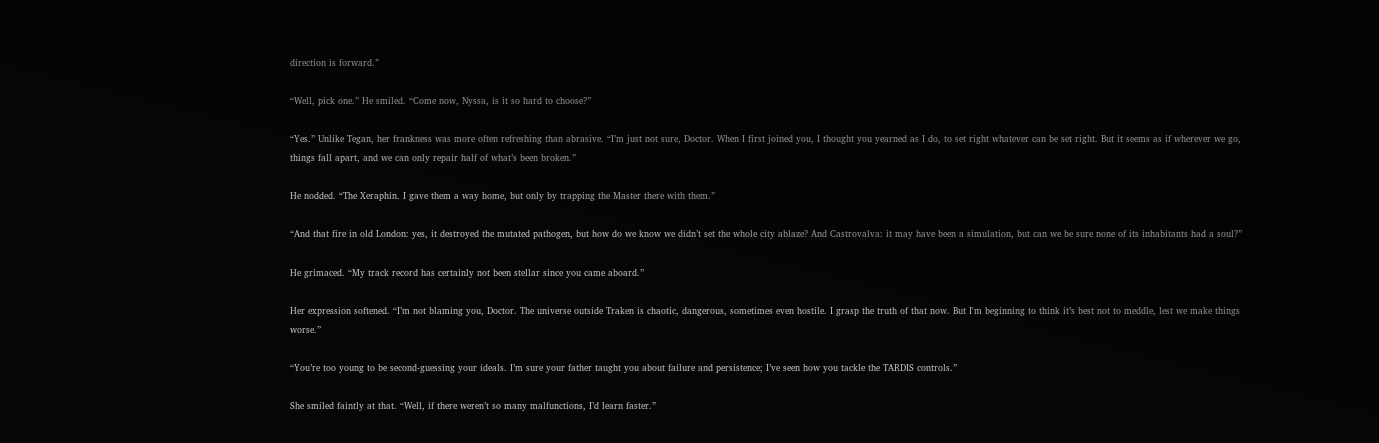direction is forward.”

“Well, pick one.” He smiled. “Come now, Nyssa, is it so hard to choose?”

“Yes.” Unlike Tegan, her frankness was more often refreshing than abrasive. “I’m just not sure, Doctor. When I first joined you, I thought you yearned as I do, to set right whatever can be set right. But it seems as if wherever we go, things fall apart, and we can only repair half of what’s been broken.”

He nodded. “The Xeraphin. I gave them a way home, but only by trapping the Master there with them.”

“And that fire in old London: yes, it destroyed the mutated pathogen, but how do we know we didn’t set the whole city ablaze? And Castrovalva: it may have been a simulation, but can we be sure none of its inhabitants had a soul?”

He grimaced. “My track record has certainly not been stellar since you came aboard.”

Her expression softened. “I’m not blaming you, Doctor. The universe outside Traken is chaotic, dangerous, sometimes even hostile. I grasp the truth of that now. But I'm beginning to think it’s best not to meddle, lest we make things worse.”

“You’re too young to be second-guessing your ideals. I’m sure your father taught you about failure and persistence; I’ve seen how you tackle the TARDIS controls.”

She smiled faintly at that. “Well, if there weren’t so many malfunctions, I’d learn faster.”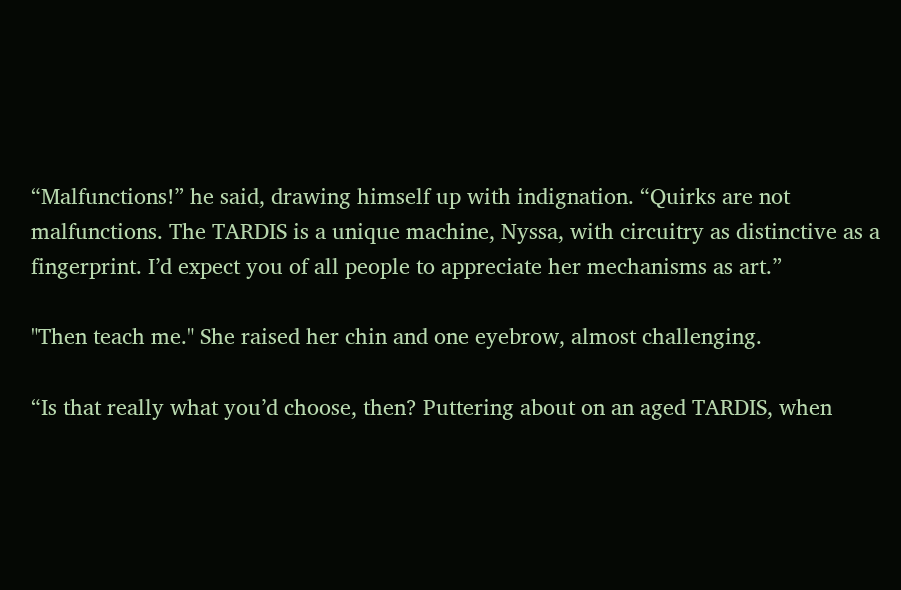“Malfunctions!” he said, drawing himself up with indignation. “Quirks are not malfunctions. The TARDIS is a unique machine, Nyssa, with circuitry as distinctive as a fingerprint. I’d expect you of all people to appreciate her mechanisms as art.”

"Then teach me." She raised her chin and one eyebrow, almost challenging.

“Is that really what you’d choose, then? Puttering about on an aged TARDIS, when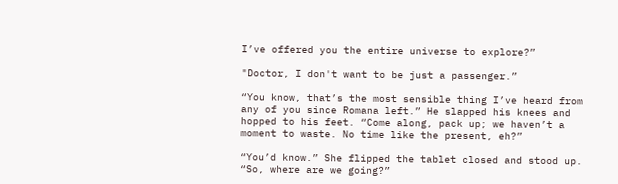I’ve offered you the entire universe to explore?”

"Doctor, I don't want to be just a passenger.”

“You know, that’s the most sensible thing I’ve heard from any of you since Romana left.” He slapped his knees and hopped to his feet. “Come along, pack up; we haven’t a moment to waste. No time like the present, eh?”

“You’d know.” She flipped the tablet closed and stood up. “So, where are we going?”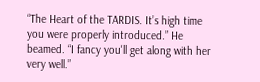“The Heart of the TARDIS. It’s high time you were properly introduced.” He beamed. “I fancy you'll get along with her very well.”